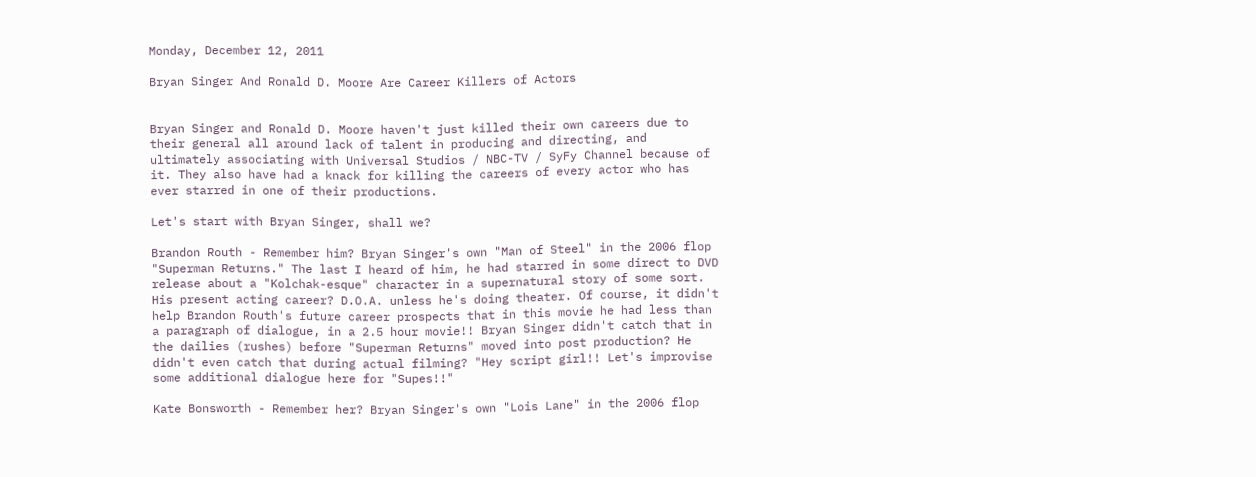Monday, December 12, 2011

Bryan Singer And Ronald D. Moore Are Career Killers of Actors


Bryan Singer and Ronald D. Moore haven't just killed their own careers due to their general all around lack of talent in producing and directing, and ultimately associating with Universal Studios / NBC-TV / SyFy Channel because of it. They also have had a knack for killing the careers of every actor who has ever starred in one of their productions.

Let's start with Bryan Singer, shall we?

Brandon Routh - Remember him? Bryan Singer's own "Man of Steel" in the 2006 flop "Superman Returns." The last I heard of him, he had starred in some direct to DVD release about a "Kolchak-esque" character in a supernatural story of some sort. His present acting career? D.O.A. unless he's doing theater. Of course, it didn't help Brandon Routh's future career prospects that in this movie he had less than a paragraph of dialogue, in a 2.5 hour movie!! Bryan Singer didn't catch that in the dailies (rushes) before "Superman Returns" moved into post production? He didn't even catch that during actual filming? "Hey script girl!! Let's improvise some additional dialogue here for "Supes!!"

Kate Bonsworth - Remember her? Bryan Singer's own "Lois Lane" in the 2006 flop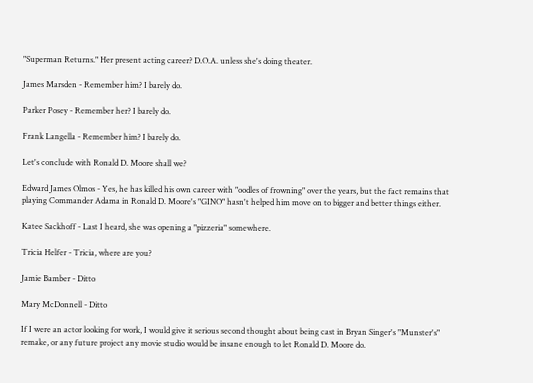"Superman Returns." Her present acting career? D.O.A. unless she's doing theater.

James Marsden - Remember him? I barely do.

Parker Posey - Remember her? I barely do.

Frank Langella - Remember him? I barely do.

Let's conclude with Ronald D. Moore shall we?

Edward James Olmos - Yes, he has killed his own career with "oodles of frowning" over the years, but the fact remains that playing Commander Adama in Ronald D. Moore's "GINO" hasn't helped him move on to bigger and better things either.

Katee Sackhoff - Last I heard, she was opening a "pizzeria" somewhere.

Tricia Helfer - Tricia, where are you?

Jamie Bamber - Ditto

Mary McDonnell - Ditto

If I were an actor looking for work, I would give it serious second thought about being cast in Bryan Singer's "Munster's" remake, or any future project any movie studio would be insane enough to let Ronald D. Moore do.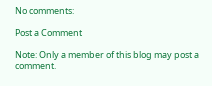No comments:

Post a Comment

Note: Only a member of this blog may post a comment.